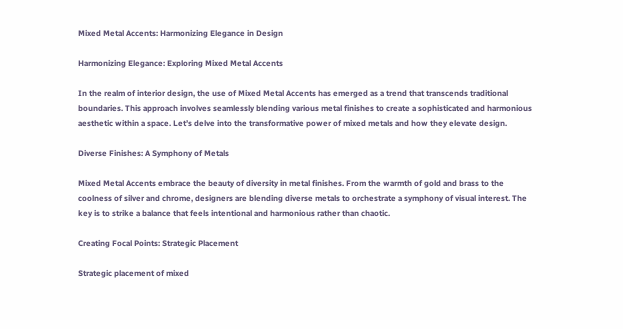Mixed Metal Accents: Harmonizing Elegance in Design

Harmonizing Elegance: Exploring Mixed Metal Accents

In the realm of interior design, the use of Mixed Metal Accents has emerged as a trend that transcends traditional boundaries. This approach involves seamlessly blending various metal finishes to create a sophisticated and harmonious aesthetic within a space. Let’s delve into the transformative power of mixed metals and how they elevate design.

Diverse Finishes: A Symphony of Metals

Mixed Metal Accents embrace the beauty of diversity in metal finishes. From the warmth of gold and brass to the coolness of silver and chrome, designers are blending diverse metals to orchestrate a symphony of visual interest. The key is to strike a balance that feels intentional and harmonious rather than chaotic.

Creating Focal Points: Strategic Placement

Strategic placement of mixed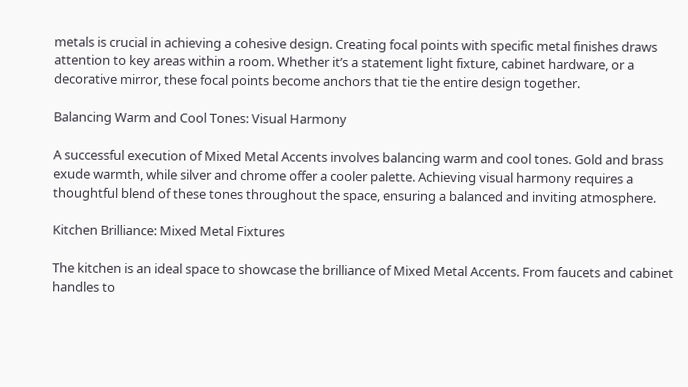metals is crucial in achieving a cohesive design. Creating focal points with specific metal finishes draws attention to key areas within a room. Whether it’s a statement light fixture, cabinet hardware, or a decorative mirror, these focal points become anchors that tie the entire design together.

Balancing Warm and Cool Tones: Visual Harmony

A successful execution of Mixed Metal Accents involves balancing warm and cool tones. Gold and brass exude warmth, while silver and chrome offer a cooler palette. Achieving visual harmony requires a thoughtful blend of these tones throughout the space, ensuring a balanced and inviting atmosphere.

Kitchen Brilliance: Mixed Metal Fixtures

The kitchen is an ideal space to showcase the brilliance of Mixed Metal Accents. From faucets and cabinet handles to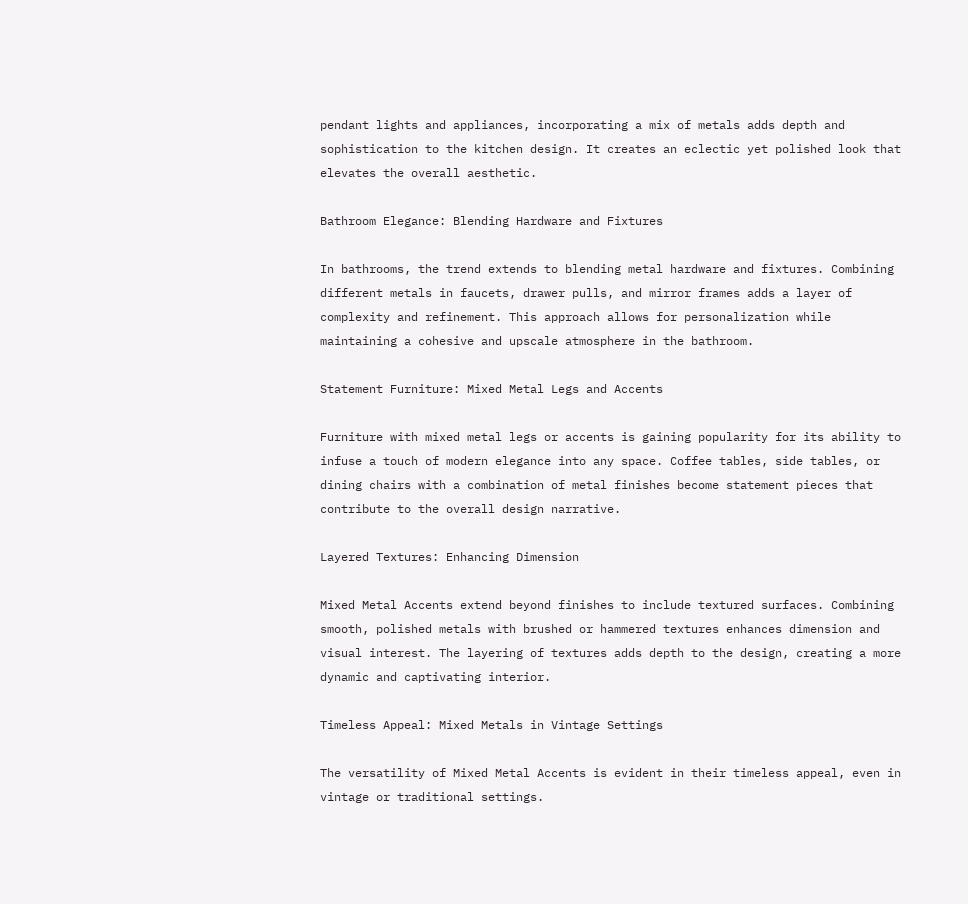pendant lights and appliances, incorporating a mix of metals adds depth and sophistication to the kitchen design. It creates an eclectic yet polished look that elevates the overall aesthetic.

Bathroom Elegance: Blending Hardware and Fixtures

In bathrooms, the trend extends to blending metal hardware and fixtures. Combining different metals in faucets, drawer pulls, and mirror frames adds a layer of complexity and refinement. This approach allows for personalization while maintaining a cohesive and upscale atmosphere in the bathroom.

Statement Furniture: Mixed Metal Legs and Accents

Furniture with mixed metal legs or accents is gaining popularity for its ability to infuse a touch of modern elegance into any space. Coffee tables, side tables, or dining chairs with a combination of metal finishes become statement pieces that contribute to the overall design narrative.

Layered Textures: Enhancing Dimension

Mixed Metal Accents extend beyond finishes to include textured surfaces. Combining smooth, polished metals with brushed or hammered textures enhances dimension and visual interest. The layering of textures adds depth to the design, creating a more dynamic and captivating interior.

Timeless Appeal: Mixed Metals in Vintage Settings

The versatility of Mixed Metal Accents is evident in their timeless appeal, even in vintage or traditional settings.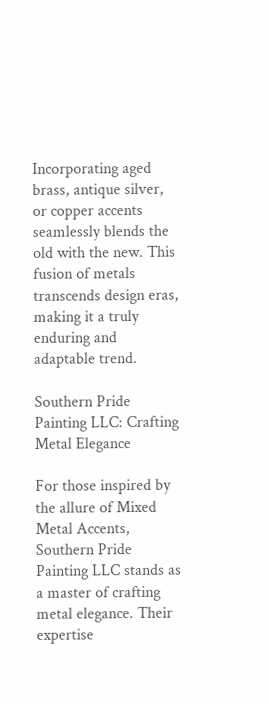Incorporating aged brass, antique silver, or copper accents seamlessly blends the old with the new. This fusion of metals transcends design eras, making it a truly enduring and adaptable trend.

Southern Pride Painting LLC: Crafting Metal Elegance

For those inspired by the allure of Mixed Metal Accents, Southern Pride Painting LLC stands as a master of crafting metal elegance. Their expertise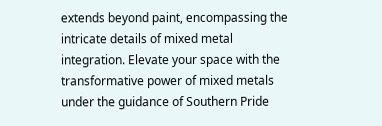extends beyond paint, encompassing the intricate details of mixed metal integration. Elevate your space with the transformative power of mixed metals under the guidance of Southern Pride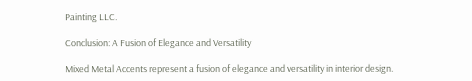Painting LLC.

Conclusion: A Fusion of Elegance and Versatility

Mixed Metal Accents represent a fusion of elegance and versatility in interior design.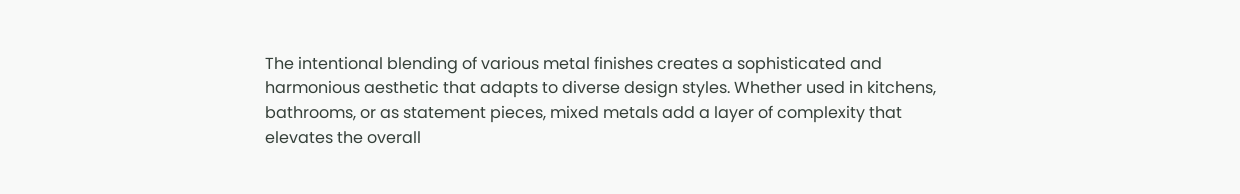The intentional blending of various metal finishes creates a sophisticated and harmonious aesthetic that adapts to diverse design styles. Whether used in kitchens, bathrooms, or as statement pieces, mixed metals add a layer of complexity that elevates the overall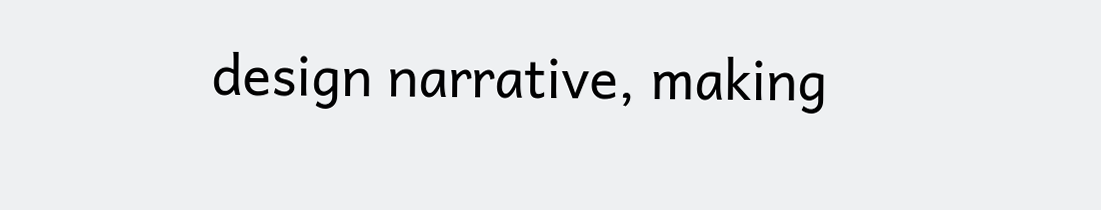design narrative, making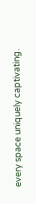every space uniquely captivating.